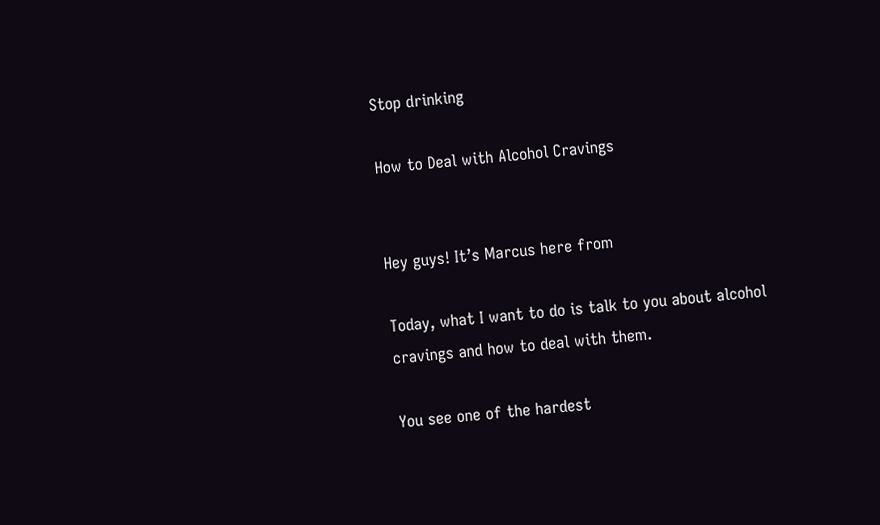Stop drinking

How to Deal with Alcohol Cravings


Hey guys! It’s Marcus here from

Today, what I want to do is talk to you about alcohol cravings and how to deal with them.

You see one of the hardest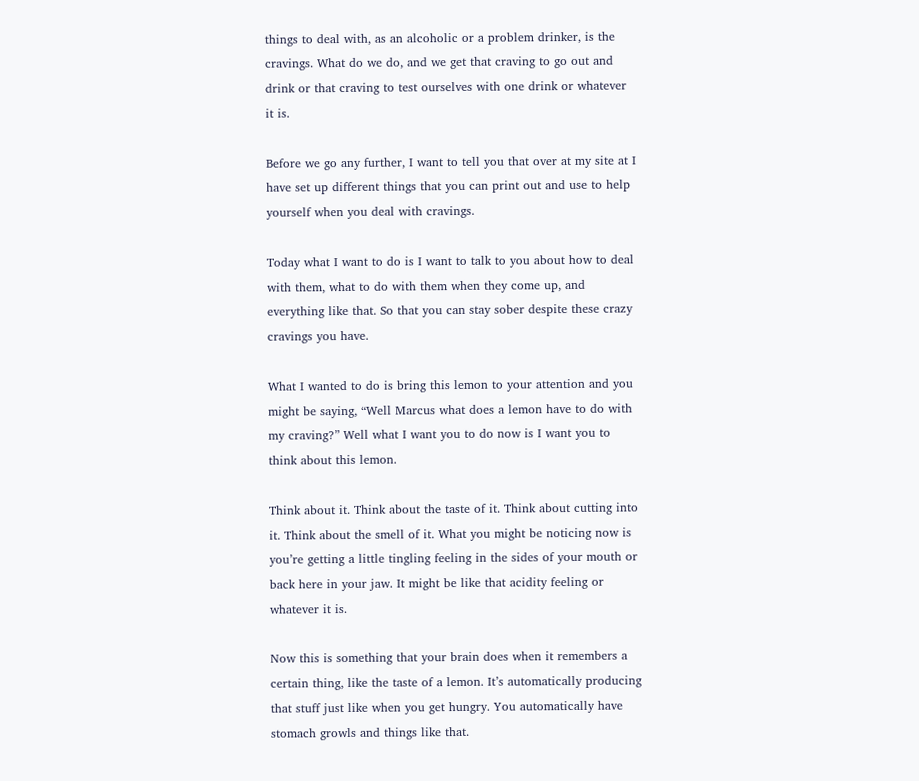things to deal with, as an alcoholic or a problem drinker, is the cravings. What do we do, and we get that craving to go out and drink or that craving to test ourselves with one drink or whatever it is.

Before we go any further, I want to tell you that over at my site at I have set up different things that you can print out and use to help yourself when you deal with cravings.

Today what I want to do is I want to talk to you about how to deal with them, what to do with them when they come up, and everything like that. So that you can stay sober despite these crazy cravings you have.

What I wanted to do is bring this lemon to your attention and you might be saying, “Well Marcus what does a lemon have to do with my craving?” Well what I want you to do now is I want you to think about this lemon.

Think about it. Think about the taste of it. Think about cutting into it. Think about the smell of it. What you might be noticing now is you’re getting a little tingling feeling in the sides of your mouth or back here in your jaw. It might be like that acidity feeling or whatever it is.

Now this is something that your brain does when it remembers a certain thing, like the taste of a lemon. It’s automatically producing that stuff just like when you get hungry. You automatically have stomach growls and things like that.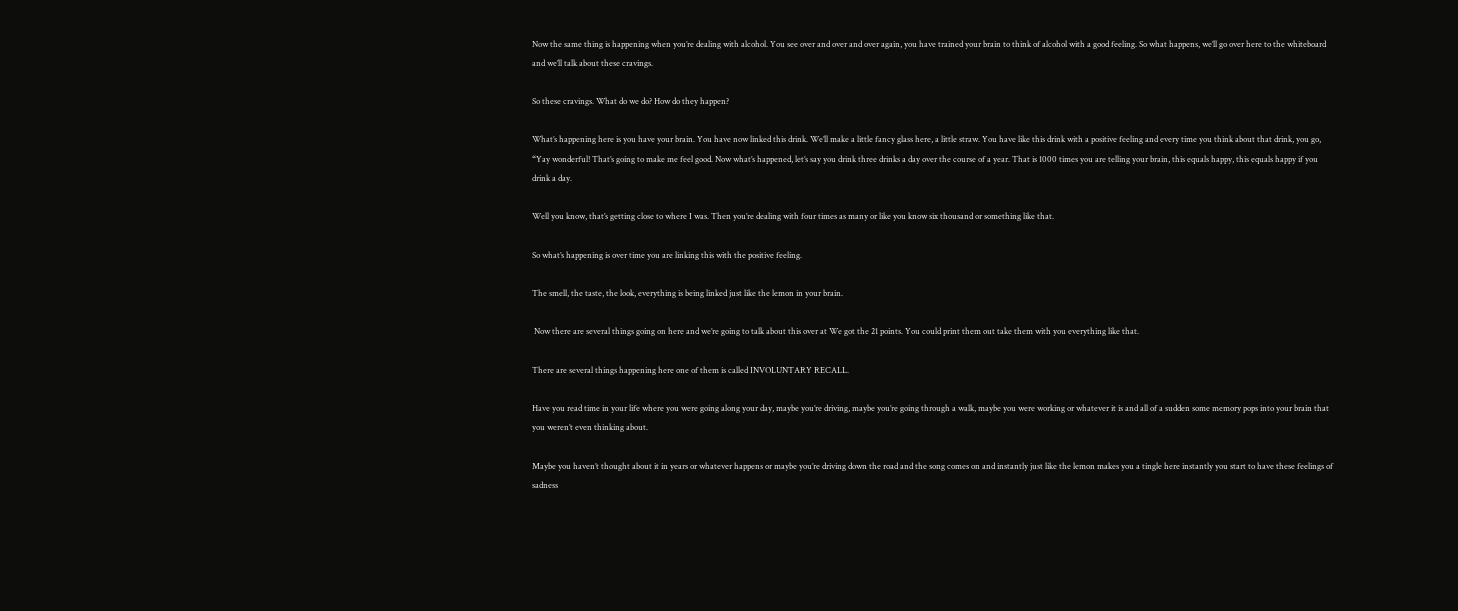Now the same thing is happening when you’re dealing with alcohol. You see over and over and over again, you have trained your brain to think of alcohol with a good feeling. So what happens, we’ll go over here to the whiteboard and we’ll talk about these cravings.

So these cravings. What do we do? How do they happen?

What’s happening here is you have your brain. You have now linked this drink. We’ll make a little fancy glass here, a little straw. You have like this drink with a positive feeling and every time you think about that drink, you go, “Yay wonderful! That’s going to make me feel good. Now what’s happened, let’s say you drink three drinks a day over the course of a year. That is 1000 times you are telling your brain, this equals happy, this equals happy if you drink a day.

Well you know, that’s getting close to where I was. Then you’re dealing with four times as many or like you know six thousand or something like that.

So what’s happening is over time you are linking this with the positive feeling.

The smell, the taste, the look, everything is being linked just like the lemon in your brain.

 Now there are several things going on here and we’re going to talk about this over at We got the 21 points. You could print them out take them with you everything like that.

There are several things happening here one of them is called INVOLUNTARY RECALL.

Have you read time in your life where you were going along your day, maybe you’re driving, maybe you’re going through a walk, maybe you were working or whatever it is and all of a sudden some memory pops into your brain that you weren’t even thinking about.

Maybe you haven’t thought about it in years or whatever happens or maybe you’re driving down the road and the song comes on and instantly just like the lemon makes you a tingle here instantly you start to have these feelings of sadness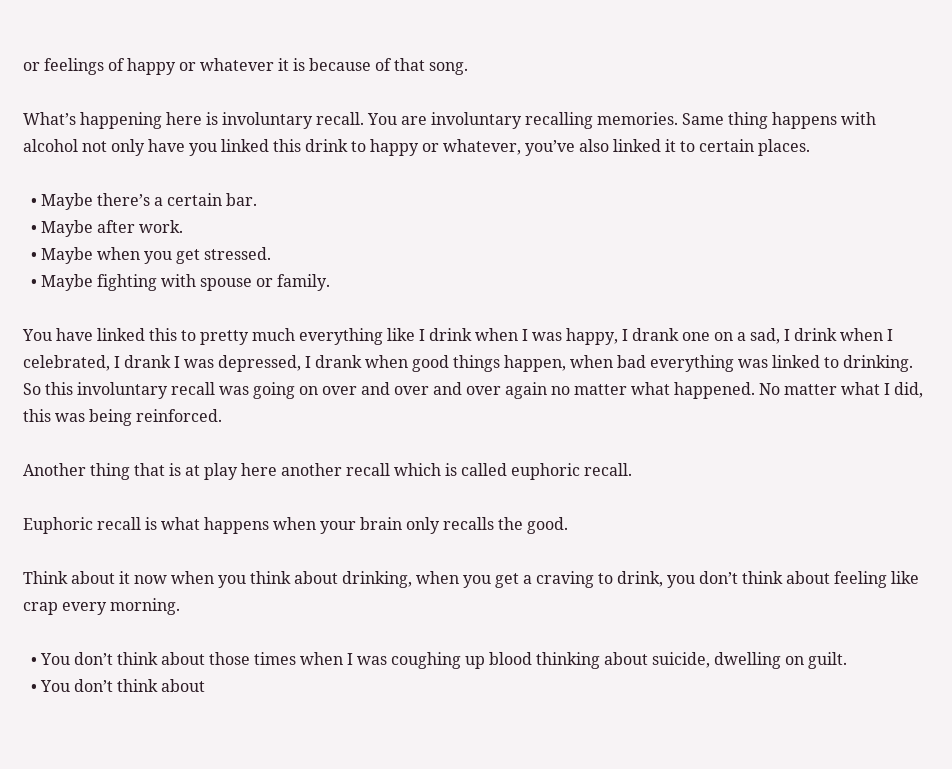or feelings of happy or whatever it is because of that song.

What’s happening here is involuntary recall. You are involuntary recalling memories. Same thing happens with alcohol not only have you linked this drink to happy or whatever, you’ve also linked it to certain places.

  • Maybe there’s a certain bar.
  • Maybe after work.
  • Maybe when you get stressed.
  • Maybe fighting with spouse or family.

You have linked this to pretty much everything like I drink when I was happy, I drank one on a sad, I drink when I celebrated, I drank I was depressed, I drank when good things happen, when bad everything was linked to drinking. So this involuntary recall was going on over and over and over again no matter what happened. No matter what I did, this was being reinforced.

Another thing that is at play here another recall which is called euphoric recall.

Euphoric recall is what happens when your brain only recalls the good.

Think about it now when you think about drinking, when you get a craving to drink, you don’t think about feeling like crap every morning.

  • You don’t think about those times when I was coughing up blood thinking about suicide, dwelling on guilt.
  • You don’t think about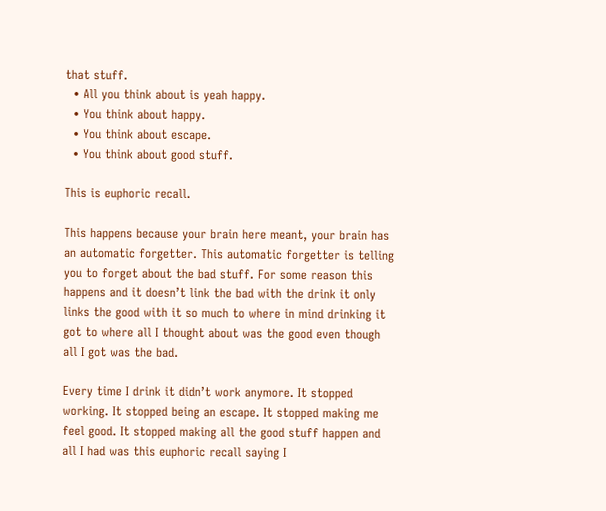that stuff.
  • All you think about is yeah happy.
  • You think about happy.
  • You think about escape.
  • You think about good stuff.

This is euphoric recall.

This happens because your brain here meant, your brain has an automatic forgetter. This automatic forgetter is telling you to forget about the bad stuff. For some reason this happens and it doesn’t link the bad with the drink it only links the good with it so much to where in mind drinking it got to where all I thought about was the good even though all I got was the bad.

Every time I drink it didn’t work anymore. It stopped working. It stopped being an escape. It stopped making me feel good. It stopped making all the good stuff happen and all I had was this euphoric recall saying I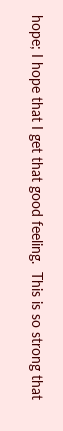hope; I hope that I get that good feeling.  This is so strong that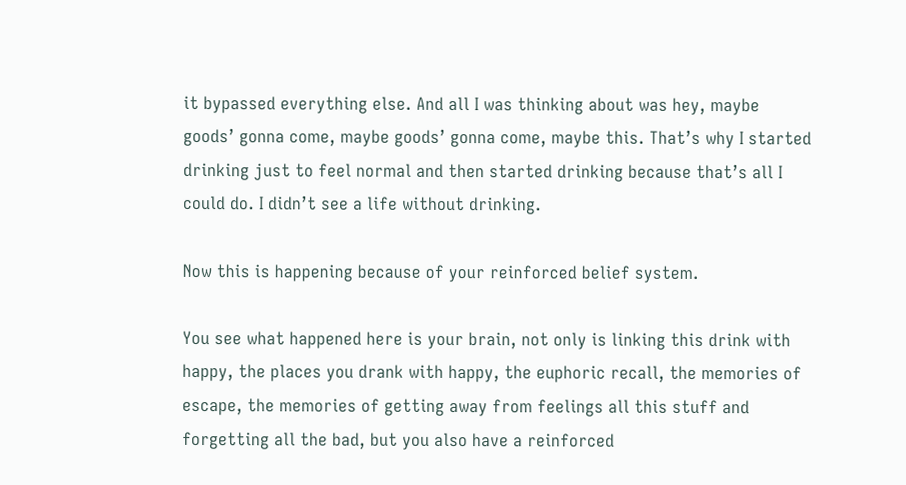it bypassed everything else. And all I was thinking about was hey, maybe goods’ gonna come, maybe goods’ gonna come, maybe this. That’s why I started drinking just to feel normal and then started drinking because that’s all I could do. I didn’t see a life without drinking.

Now this is happening because of your reinforced belief system.

You see what happened here is your brain, not only is linking this drink with happy, the places you drank with happy, the euphoric recall, the memories of escape, the memories of getting away from feelings all this stuff and forgetting all the bad, but you also have a reinforced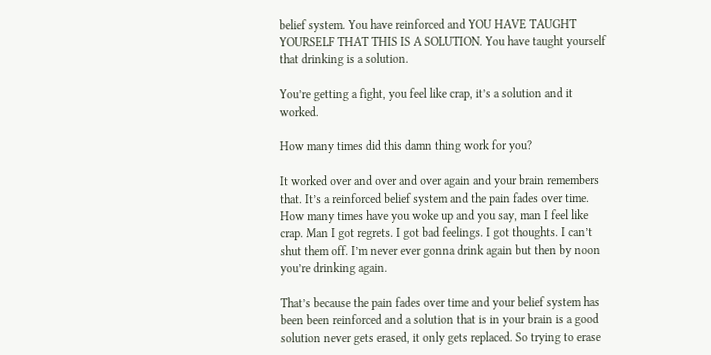belief system. You have reinforced and YOU HAVE TAUGHT YOURSELF THAT THIS IS A SOLUTION. You have taught yourself that drinking is a solution.

You’re getting a fight, you feel like crap, it’s a solution and it worked.

How many times did this damn thing work for you?

It worked over and over and over again and your brain remembers that. It’s a reinforced belief system and the pain fades over time. How many times have you woke up and you say, man I feel like crap. Man I got regrets. I got bad feelings. I got thoughts. I can’t shut them off. I’m never ever gonna drink again but then by noon you’re drinking again.

That’s because the pain fades over time and your belief system has been been reinforced and a solution that is in your brain is a good solution never gets erased, it only gets replaced. So trying to erase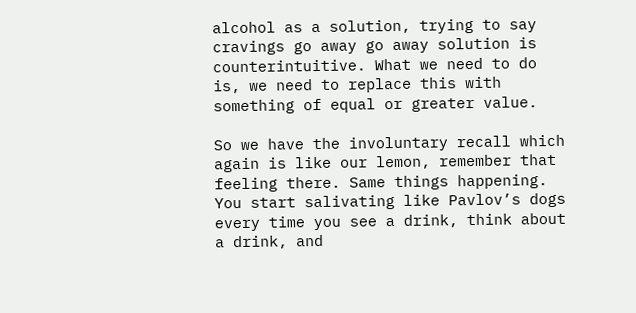alcohol as a solution, trying to say cravings go away go away solution is counterintuitive. What we need to do is, we need to replace this with something of equal or greater value.

So we have the involuntary recall which again is like our lemon, remember that feeling there. Same things happening. You start salivating like Pavlov’s dogs every time you see a drink, think about a drink, and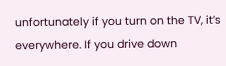unfortunately if you turn on the TV, it’s everywhere. If you drive down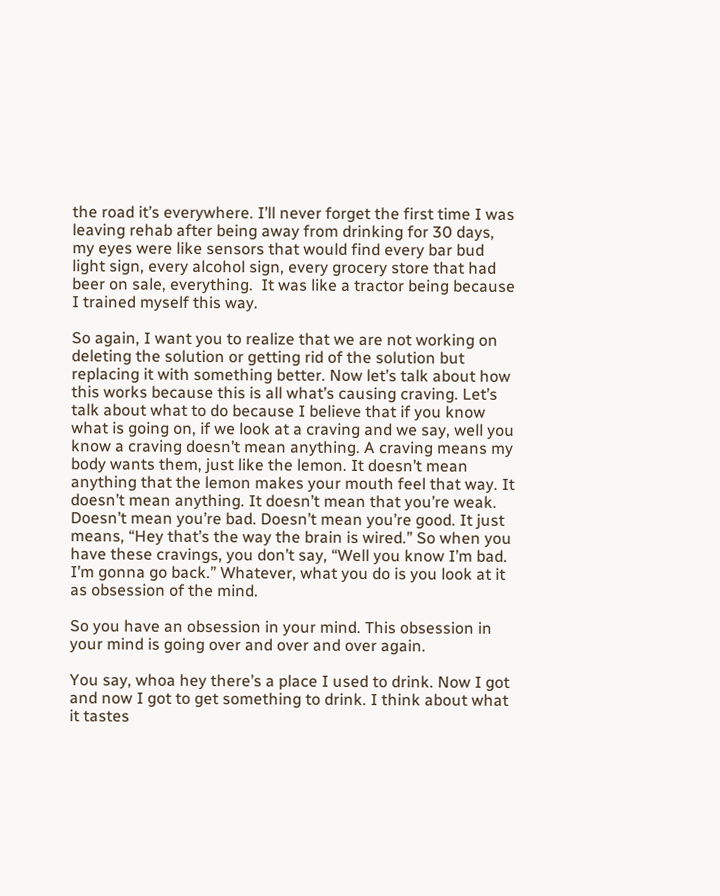the road it’s everywhere. I’ll never forget the first time I was leaving rehab after being away from drinking for 30 days, my eyes were like sensors that would find every bar bud light sign, every alcohol sign, every grocery store that had beer on sale, everything.  It was like a tractor being because I trained myself this way.

So again, I want you to realize that we are not working on deleting the solution or getting rid of the solution but replacing it with something better. Now let’s talk about how this works because this is all what’s causing craving. Let’s talk about what to do because I believe that if you know what is going on, if we look at a craving and we say, well you know a craving doesn’t mean anything. A craving means my body wants them, just like the lemon. It doesn’t mean anything that the lemon makes your mouth feel that way. It doesn’t mean anything. It doesn’t mean that you’re weak. Doesn’t mean you’re bad. Doesn’t mean you’re good. It just means, “Hey that’s the way the brain is wired.” So when you have these cravings, you don’t say, “Well you know I’m bad. I’m gonna go back.” Whatever, what you do is you look at it as obsession of the mind.

So you have an obsession in your mind. This obsession in your mind is going over and over and over again.

You say, whoa hey there’s a place I used to drink. Now I got and now I got to get something to drink. I think about what it tastes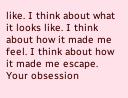like. I think about what it looks like. I think about how it made me feel. I think about how it made me escape. Your obsession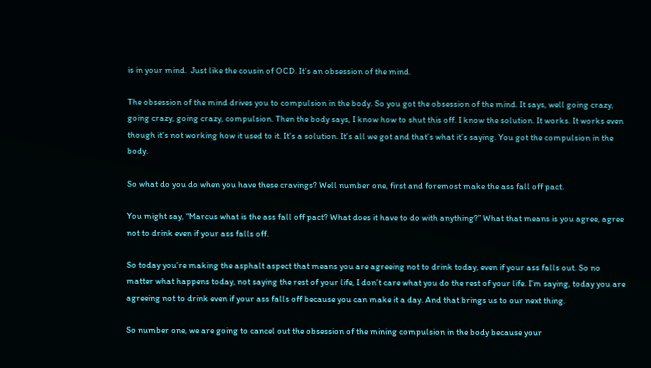is in your mind.  Just like the cousin of OCD. It’s an obsession of the mind.

The obsession of the mind drives you to compulsion in the body. So you got the obsession of the mind. It says, well going crazy, going crazy, going crazy, compulsion. Then the body says, I know how to shut this off. I know the solution. It works. It works even though it’s not working how it used to it. It’s a solution. It’s all we got and that’s what it’s saying. You got the compulsion in the body.

So what do you do when you have these cravings? Well number one, first and foremost make the ass fall off pact.

You might say, “Marcus what is the ass fall off pact? What does it have to do with anything?” What that means is you agree, agree not to drink even if your ass falls off.

So today you’re making the asphalt aspect that means you are agreeing not to drink today, even if your ass falls out. So no matter what happens today, not saying the rest of your life, I don’t care what you do the rest of your life. I’m saying, today you are agreeing not to drink even if your ass falls off because you can make it a day. And that brings us to our next thing.

So number one, we are going to cancel out the obsession of the mining compulsion in the body because your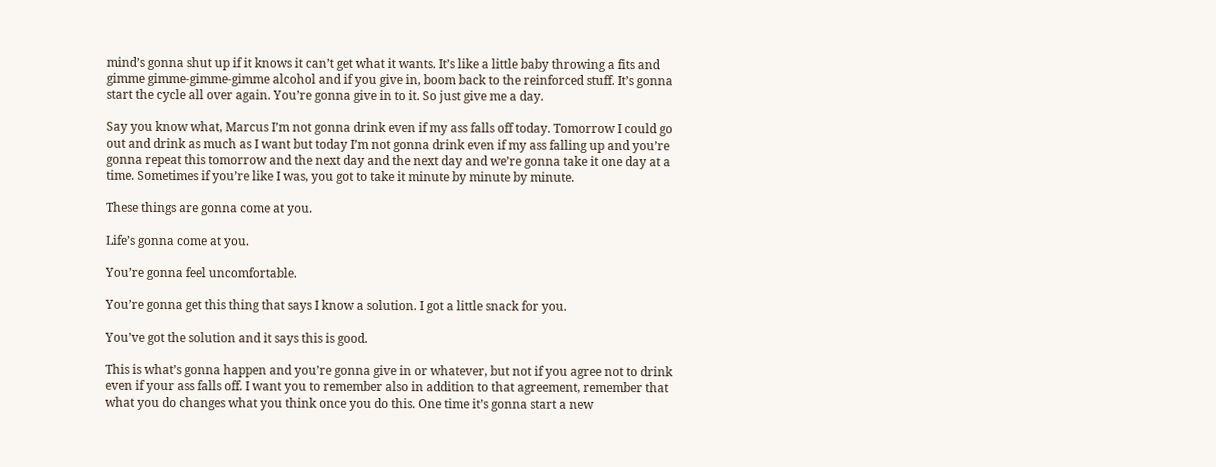mind’s gonna shut up if it knows it can’t get what it wants. It’s like a little baby throwing a fits and gimme gimme-gimme-gimme alcohol and if you give in, boom back to the reinforced stuff. It’s gonna start the cycle all over again. You’re gonna give in to it. So just give me a day.

Say you know what, Marcus I’m not gonna drink even if my ass falls off today. Tomorrow I could go out and drink as much as I want but today I’m not gonna drink even if my ass falling up and you’re gonna repeat this tomorrow and the next day and the next day and we’re gonna take it one day at a time. Sometimes if you’re like I was, you got to take it minute by minute by minute.

These things are gonna come at you.

Life’s gonna come at you.

You’re gonna feel uncomfortable.

You’re gonna get this thing that says I know a solution. I got a little snack for you.

You’ve got the solution and it says this is good.

This is what’s gonna happen and you’re gonna give in or whatever, but not if you agree not to drink even if your ass falls off. I want you to remember also in addition to that agreement, remember that what you do changes what you think once you do this. One time it’s gonna start a new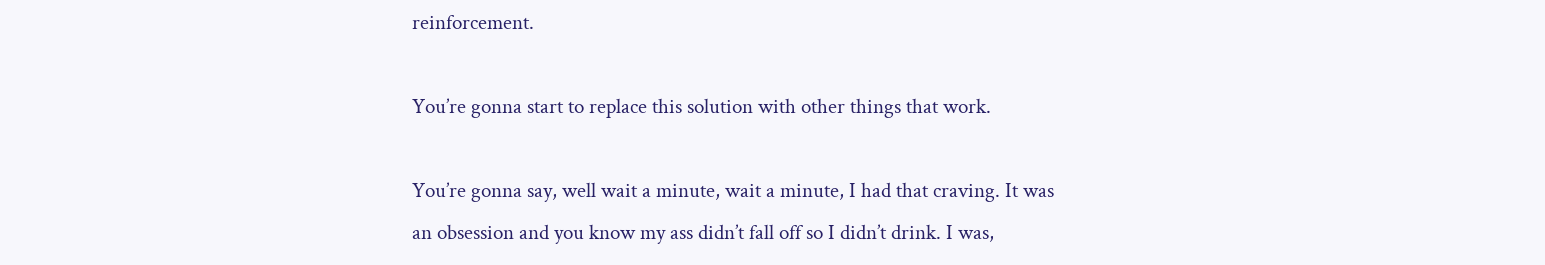reinforcement.

You’re gonna start to replace this solution with other things that work.

You’re gonna say, well wait a minute, wait a minute, I had that craving. It was an obsession and you know my ass didn’t fall off so I didn’t drink. I was,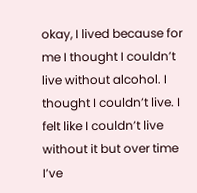okay, I lived because for me I thought I couldn’t live without alcohol. I thought I couldn’t live. I felt like I couldn’t live without it but over time I’ve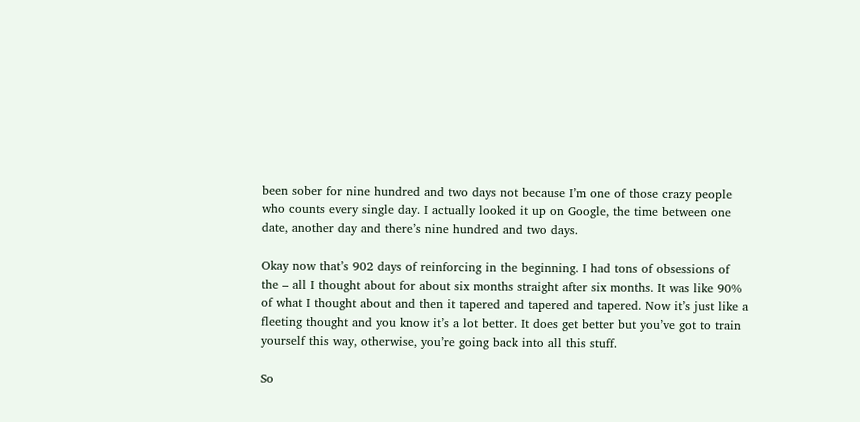been sober for nine hundred and two days not because I’m one of those crazy people who counts every single day. I actually looked it up on Google, the time between one date, another day and there’s nine hundred and two days.

Okay now that’s 902 days of reinforcing in the beginning. I had tons of obsessions of the – all I thought about for about six months straight after six months. It was like 90% of what I thought about and then it tapered and tapered and tapered. Now it’s just like a fleeting thought and you know it’s a lot better. It does get better but you’ve got to train yourself this way, otherwise, you’re going back into all this stuff.

So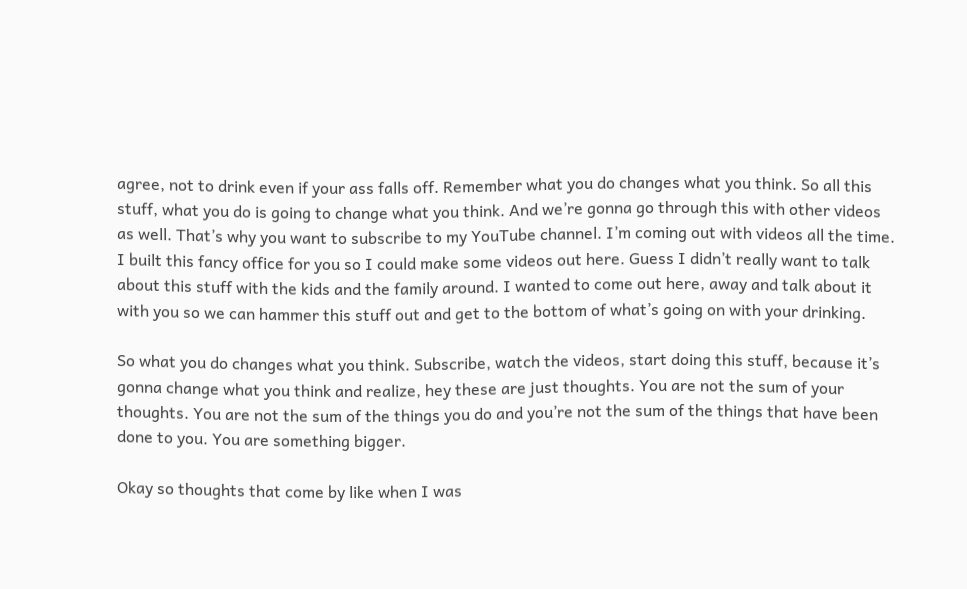agree, not to drink even if your ass falls off. Remember what you do changes what you think. So all this stuff, what you do is going to change what you think. And we’re gonna go through this with other videos as well. That’s why you want to subscribe to my YouTube channel. I’m coming out with videos all the time. I built this fancy office for you so I could make some videos out here. Guess I didn’t really want to talk about this stuff with the kids and the family around. I wanted to come out here, away and talk about it with you so we can hammer this stuff out and get to the bottom of what’s going on with your drinking.

So what you do changes what you think. Subscribe, watch the videos, start doing this stuff, because it’s gonna change what you think and realize, hey these are just thoughts. You are not the sum of your thoughts. You are not the sum of the things you do and you’re not the sum of the things that have been done to you. You are something bigger.

Okay so thoughts that come by like when I was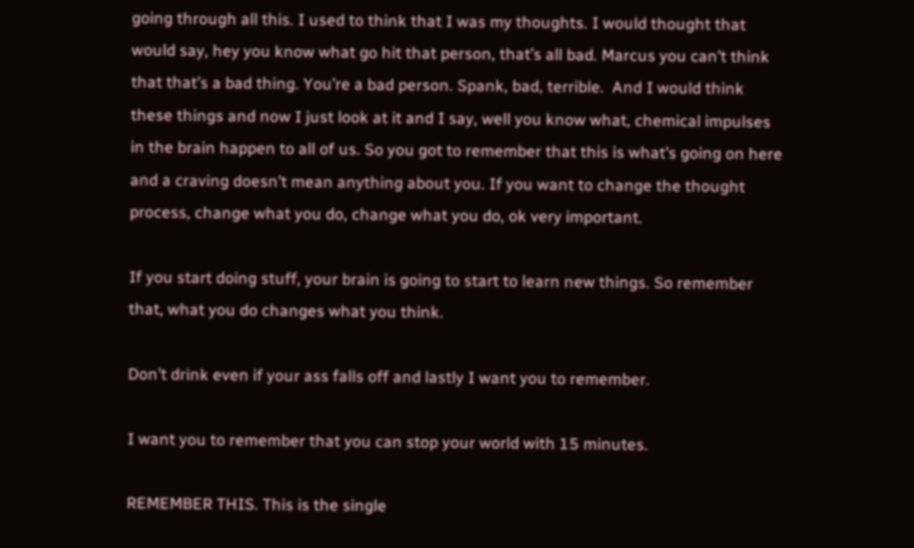going through all this. I used to think that I was my thoughts. I would thought that would say, hey you know what go hit that person, that’s all bad. Marcus you can’t think that that’s a bad thing. You’re a bad person. Spank, bad, terrible.  And I would think these things and now I just look at it and I say, well you know what, chemical impulses in the brain happen to all of us. So you got to remember that this is what’s going on here and a craving doesn’t mean anything about you. If you want to change the thought process, change what you do, change what you do, ok very important.

If you start doing stuff, your brain is going to start to learn new things. So remember that, what you do changes what you think.

Don’t drink even if your ass falls off and lastly I want you to remember.

I want you to remember that you can stop your world with 15 minutes.

REMEMBER THIS. This is the single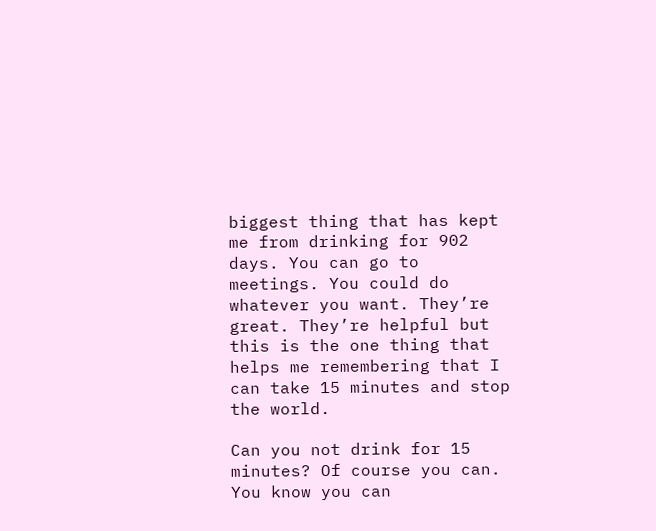biggest thing that has kept me from drinking for 902 days. You can go to meetings. You could do whatever you want. They’re great. They’re helpful but this is the one thing that helps me remembering that I can take 15 minutes and stop the world.

Can you not drink for 15 minutes? Of course you can. You know you can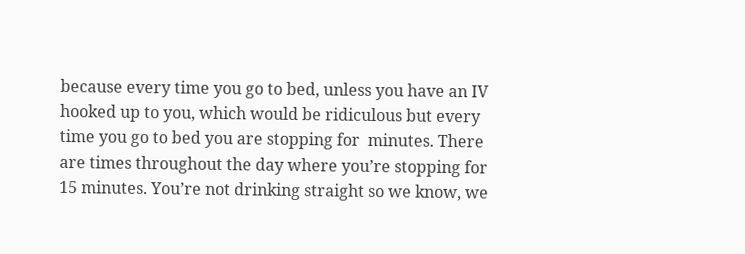because every time you go to bed, unless you have an IV hooked up to you, which would be ridiculous but every time you go to bed you are stopping for  minutes. There are times throughout the day where you’re stopping for 15 minutes. You’re not drinking straight so we know, we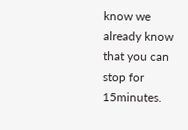know we already know that you can stop for 15minutes.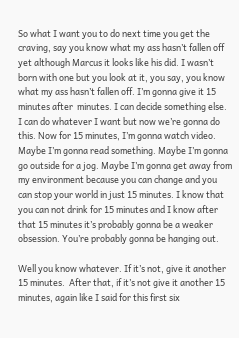So what I want you to do next time you get the craving, say you know what my ass hasn’t fallen off yet although Marcus it looks like his did. I wasn’t born with one but you look at it, you say, you know what my ass hasn’t fallen off. I’m gonna give it 15 minutes after  minutes. I can decide something else. I can do whatever I want but now we’re gonna do this. Now for 15 minutes, I’m gonna watch video. Maybe I’m gonna read something. Maybe I’m gonna go outside for a jog. Maybe I’m gonna get away from my environment because you can change and you can stop your world in just 15 minutes. I know that you can not drink for 15 minutes and I know after that 15 minutes it’s probably gonna be a weaker obsession. You’re probably gonna be hanging out.

Well you know whatever. If it’s not, give it another 15 minutes.  After that, if it’s not give it another 15 minutes, again like I said for this first six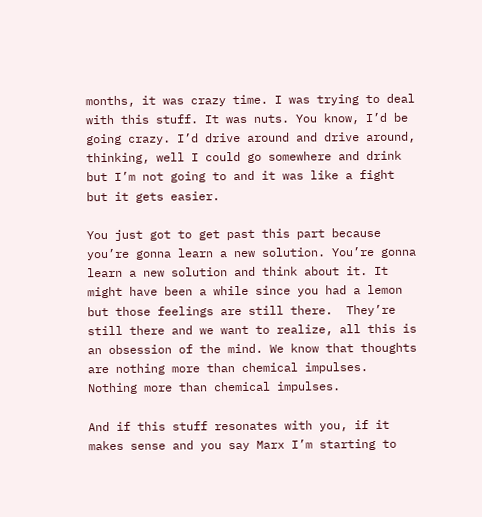months, it was crazy time. I was trying to deal with this stuff. It was nuts. You know, I’d be going crazy. I’d drive around and drive around, thinking, well I could go somewhere and drink but I’m not going to and it was like a fight but it gets easier.

You just got to get past this part because you’re gonna learn a new solution. You’re gonna learn a new solution and think about it. It might have been a while since you had a lemon but those feelings are still there.  They’re still there and we want to realize, all this is an obsession of the mind. We know that thoughts are nothing more than chemical impulses. Nothing more than chemical impulses.

And if this stuff resonates with you, if it makes sense and you say Marx I’m starting to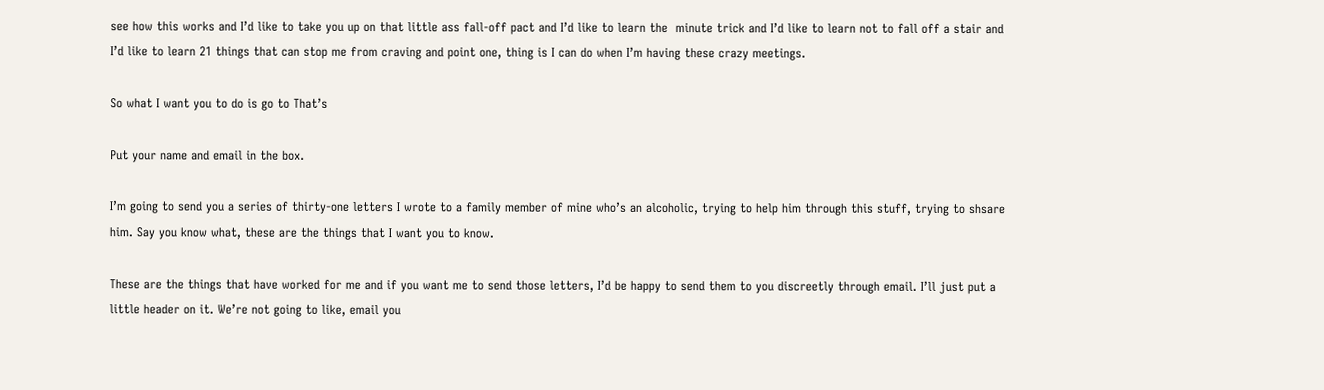see how this works and I’d like to take you up on that little ass fall-off pact and I’d like to learn the  minute trick and I’d like to learn not to fall off a stair and I’d like to learn 21 things that can stop me from craving and point one, thing is I can do when I’m having these crazy meetings.

So what I want you to do is go to That’s

Put your name and email in the box.

I’m going to send you a series of thirty-one letters I wrote to a family member of mine who’s an alcoholic, trying to help him through this stuff, trying to shsare him. Say you know what, these are the things that I want you to know.

These are the things that have worked for me and if you want me to send those letters, I’d be happy to send them to you discreetly through email. I’ll just put a little header on it. We’re not going to like, email you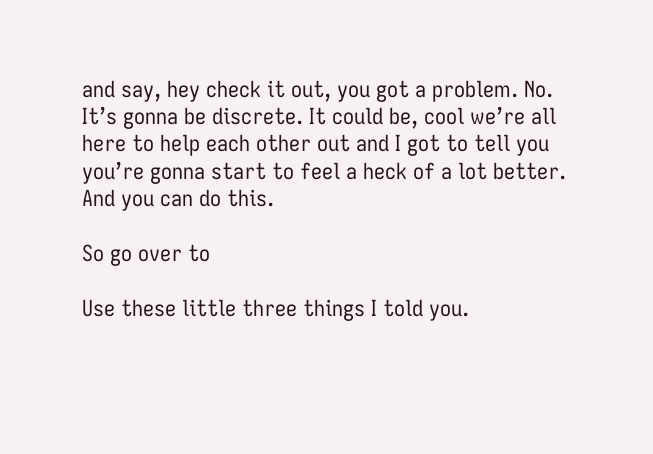and say, hey check it out, you got a problem. No. It’s gonna be discrete. It could be, cool we’re all here to help each other out and I got to tell you you’re gonna start to feel a heck of a lot better. And you can do this.

So go over to

Use these little three things I told you.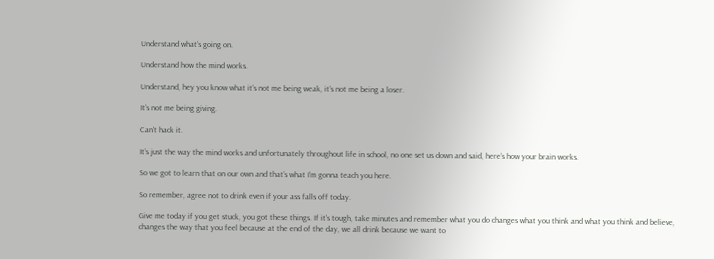Understand what’s going on.

Understand how the mind works.

Understand, hey you know what it’s not me being weak, it’s not me being a loser.

It’s not me being giving.

Can’t hack it.

It’s just the way the mind works and unfortunately throughout life in school, no one set us down and said, here’s how your brain works.

So we got to learn that on our own and that’s what I’m gonna teach you here.

So remember, agree not to drink even if your ass falls off today.

Give me today if you get stuck, you got these things. If it’s tough, take minutes and remember what you do changes what you think and what you think and believe, changes the way that you feel because at the end of the day, we all drink because we want to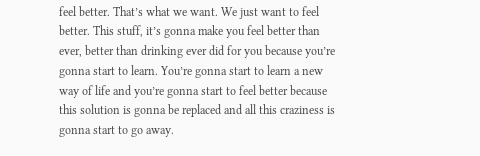feel better. That’s what we want. We just want to feel better. This stuff, it’s gonna make you feel better than ever, better than drinking ever did for you because you’re gonna start to learn. You’re gonna start to learn a new way of life and you’re gonna start to feel better because this solution is gonna be replaced and all this craziness is gonna start to go away.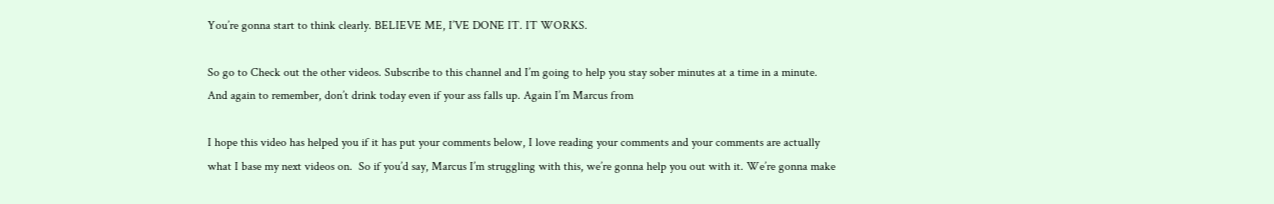You’re gonna start to think clearly. BELIEVE ME, I’VE DONE IT. IT WORKS.

So go to Check out the other videos. Subscribe to this channel and I’m going to help you stay sober minutes at a time in a minute. And again to remember, don’t drink today even if your ass falls up. Again I’m Marcus from

I hope this video has helped you if it has put your comments below, I love reading your comments and your comments are actually what I base my next videos on.  So if you’d say, Marcus I’m struggling with this, we’re gonna help you out with it. We’re gonna make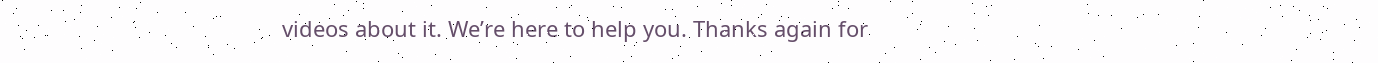videos about it. We’re here to help you. Thanks again for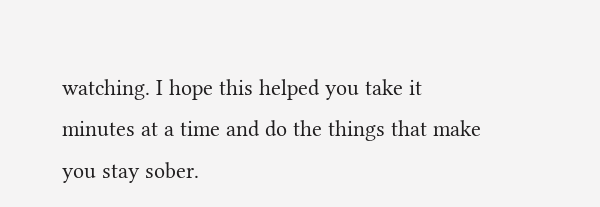watching. I hope this helped you take it minutes at a time and do the things that make you stay sober.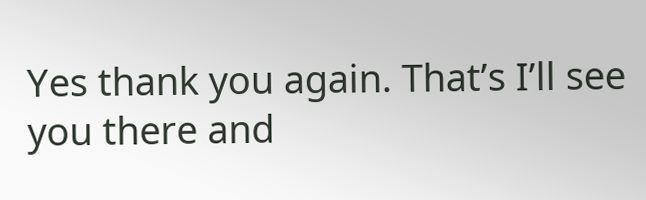Yes thank you again. That’s I’ll see you there and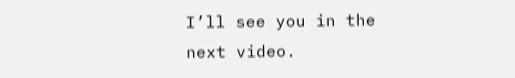I’ll see you in the next video.